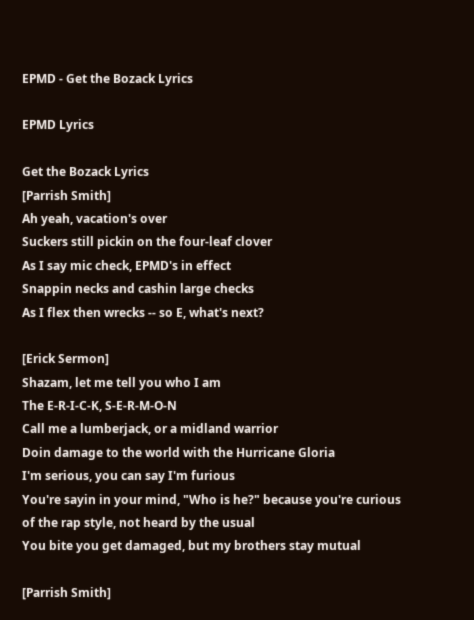EPMD - Get the Bozack Lyrics

EPMD Lyrics

Get the Bozack Lyrics
[Parrish Smith]
Ah yeah, vacation's over
Suckers still pickin on the four-leaf clover
As I say mic check, EPMD's in effect
Snappin necks and cashin large checks
As I flex then wrecks -- so E, what's next?

[Erick Sermon]
Shazam, let me tell you who I am
The E-R-I-C-K, S-E-R-M-O-N
Call me a lumberjack, or a midland warrior
Doin damage to the world with the Hurricane Gloria
I'm serious, you can say I'm furious
You're sayin in your mind, "Who is he?" because you're curious
of the rap style, not heard by the usual
You bite you get damaged, but my brothers stay mutual

[Parrish Smith]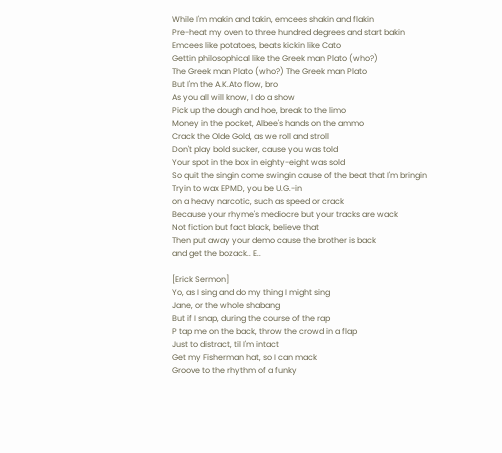While I'm makin and takin, emcees shakin and flakin
Pre-heat my oven to three hundred degrees and start bakin
Emcees like potatoes, beats kickin like Cato
Gettin philosophical like the Greek man Plato (who?)
The Greek man Plato (who?) The Greek man Plato
But I'm the A.K.Ato flow, bro
As you all will know, I do a show
Pick up the dough and hoe, break to the limo
Money in the pocket, Albee's hands on the ammo
Crack the Olde Gold, as we roll and stroll
Don't play bold sucker, cause you was told
Your spot in the box in eighty-eight was sold
So quit the singin come swingin cause of the beat that I'm bringin
Tryin to wax EPMD, you be U.G.-in
on a heavy narcotic, such as speed or crack
Because your rhyme's mediocre but your tracks are wack
Not fiction but fact black, believe that
Then put away your demo cause the brother is back
and get the bozack.. E..

[Erick Sermon]
Yo, as I sing and do my thing I might sing
Jane, or the whole shabang
But if I snap, during the course of the rap
P tap me on the back, throw the crowd in a flap
Just to distract, til I'm intact
Get my Fisherman hat, so I can mack
Groove to the rhythm of a funky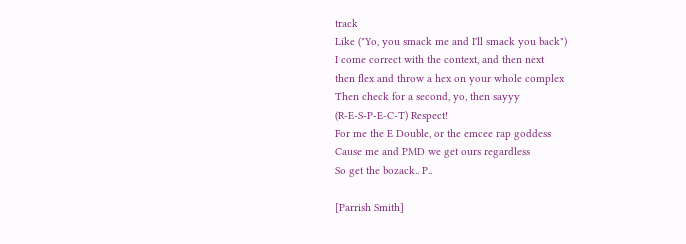track
Like ("Yo, you smack me and I'll smack you back")
I come correct with the context, and then next
then flex and throw a hex on your whole complex
Then check for a second, yo, then sayyy
(R-E-S-P-E-C-T) Respect!
For me the E Double, or the emcee rap goddess
Cause me and PMD we get ours regardless
So get the bozack.. P..

[Parrish Smith]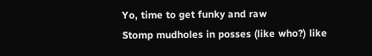Yo, time to get funky and raw
Stomp mudholes in posses (like who?) like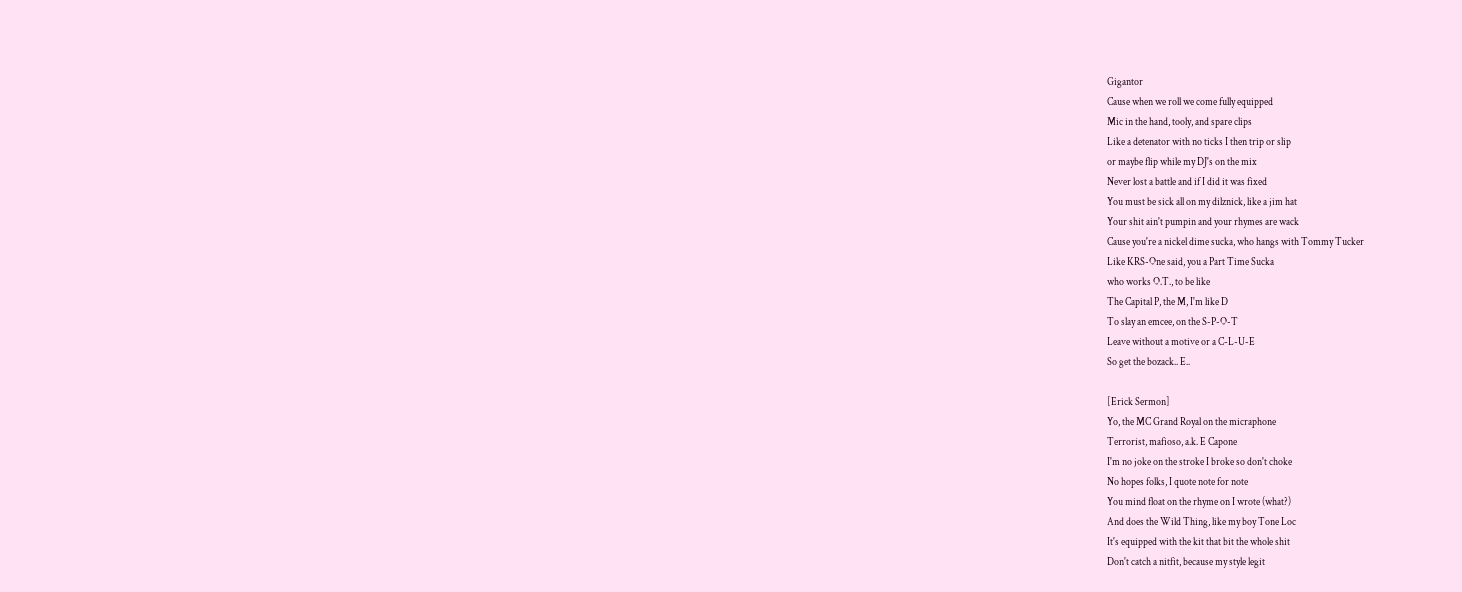Gigantor
Cause when we roll we come fully equipped
Mic in the hand, tooly, and spare clips
Like a detenator with no ticks I then trip or slip
or maybe flip while my DJ's on the mix
Never lost a battle and if I did it was fixed
You must be sick all on my dilznick, like a jim hat
Your shit ain't pumpin and your rhymes are wack
Cause you're a nickel dime sucka, who hangs with Tommy Tucker
Like KRS-One said, you a Part Time Sucka
who works O.T., to be like
The Capital P, the M, I'm like D
To slay an emcee, on the S-P-O-T
Leave without a motive or a C-L-U-E
So get the bozack.. E..

[Erick Sermon]
Yo, the MC Grand Royal on the micraphone
Terrorist, mafioso, a.k. E Capone
I'm no joke on the stroke I broke so don't choke
No hopes folks, I quote note for note
You mind float on the rhyme on I wrote (what?)
And does the Wild Thing, like my boy Tone Loc
It's equipped with the kit that bit the whole shit
Don't catch a nitfit, because my style legit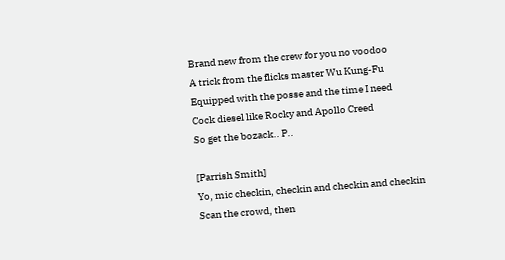Brand new from the crew for you no voodoo
A trick from the flicks master Wu Kung-Fu
Equipped with the posse and the time I need
Cock diesel like Rocky and Apollo Creed
So get the bozack.. P..

[Parrish Smith]
Yo, mic checkin, checkin and checkin and checkin
Scan the crowd, then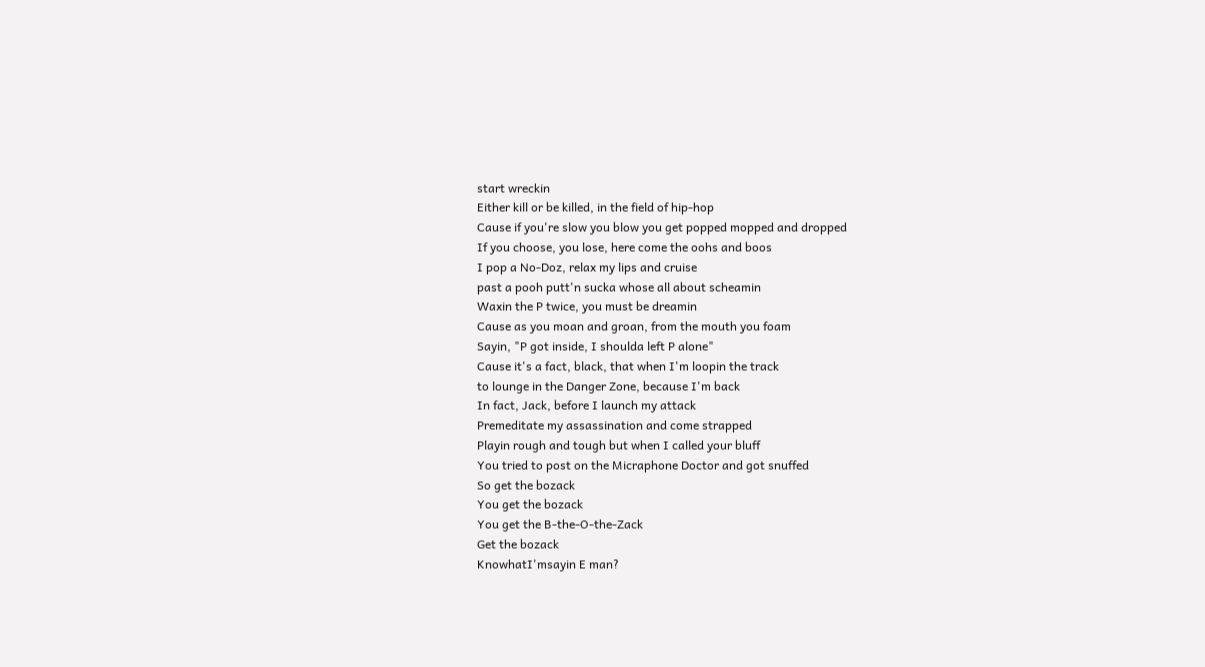start wreckin
Either kill or be killed, in the field of hip-hop
Cause if you're slow you blow you get popped mopped and dropped
If you choose, you lose, here come the oohs and boos
I pop a No-Doz, relax my lips and cruise
past a pooh putt'n sucka whose all about scheamin
Waxin the P twice, you must be dreamin
Cause as you moan and groan, from the mouth you foam
Sayin, "P got inside, I shoulda left P alone"
Cause it's a fact, black, that when I'm loopin the track
to lounge in the Danger Zone, because I'm back
In fact, Jack, before I launch my attack
Premeditate my assassination and come strapped
Playin rough and tough but when I called your bluff
You tried to post on the Micraphone Doctor and got snuffed
So get the bozack
You get the bozack
You get the B-the-O-the-Zack
Get the bozack
KnowhatI'msayin E man?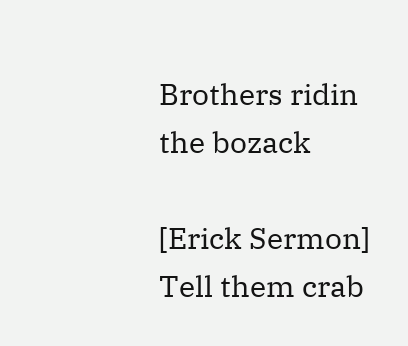Brothers ridin the bozack

[Erick Sermon]
Tell them crab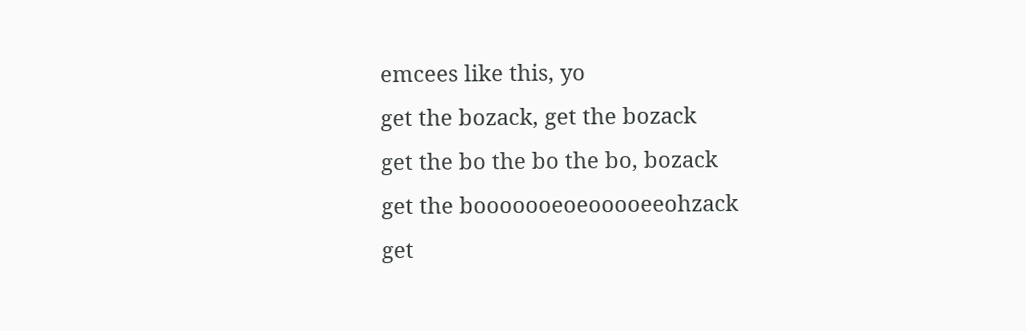emcees like this, yo
get the bozack, get the bozack
get the bo the bo the bo, bozack
get the booooooeoeooooeeohzack
get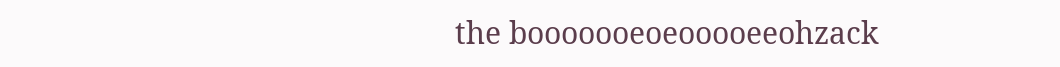the booooooeoeooooeeohzack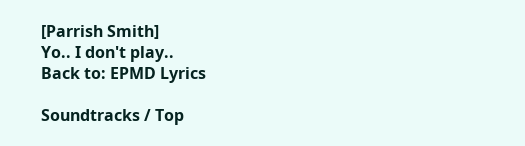[Parrish Smith]
Yo.. I don't play..
Back to: EPMD Lyrics

Soundtracks / Top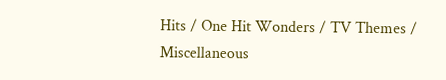Hits / One Hit Wonders / TV Themes / Miscellaneous